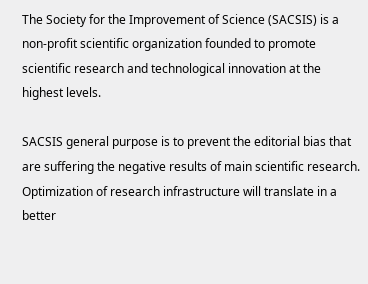The Society for the Improvement of Science (SACSIS) is a non-profit scientific organization founded to promote scientific research and technological innovation at the highest levels.

SACSIS general purpose is to prevent the editorial bias that are suffering the negative results of main scientific research. Optimization of research infrastructure will translate in a better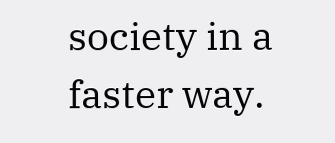society in a faster way.